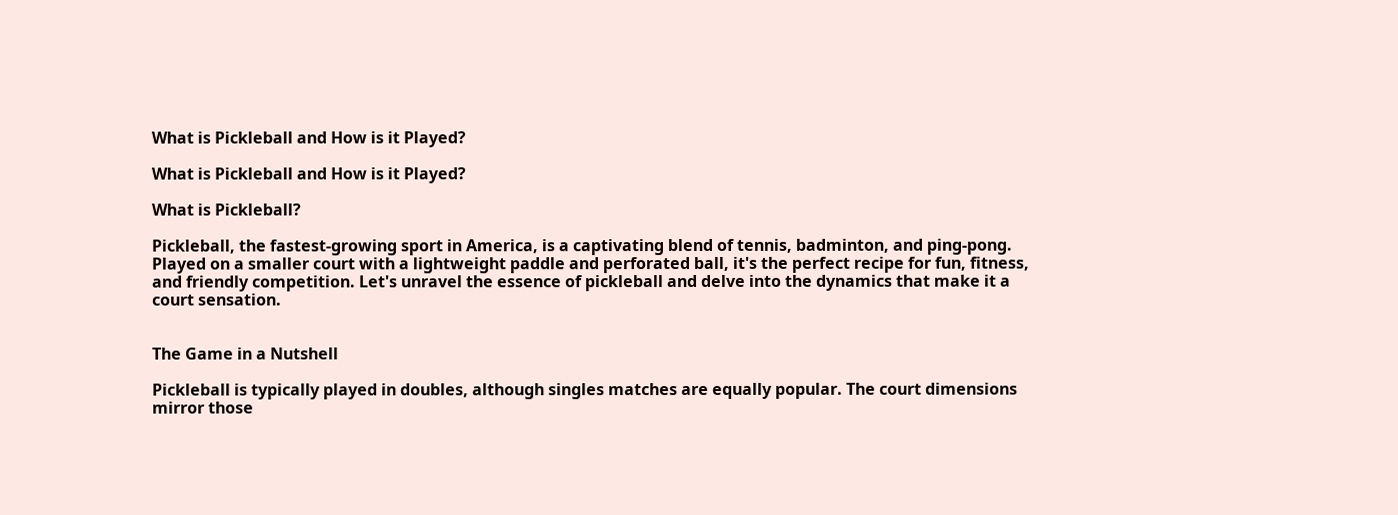What is Pickleball and How is it Played?

What is Pickleball and How is it Played?

What is Pickleball?

Pickleball, the fastest-growing sport in America, is a captivating blend of tennis, badminton, and ping-pong. Played on a smaller court with a lightweight paddle and perforated ball, it's the perfect recipe for fun, fitness, and friendly competition. Let's unravel the essence of pickleball and delve into the dynamics that make it a court sensation.


The Game in a Nutshell

Pickleball is typically played in doubles, although singles matches are equally popular. The court dimensions mirror those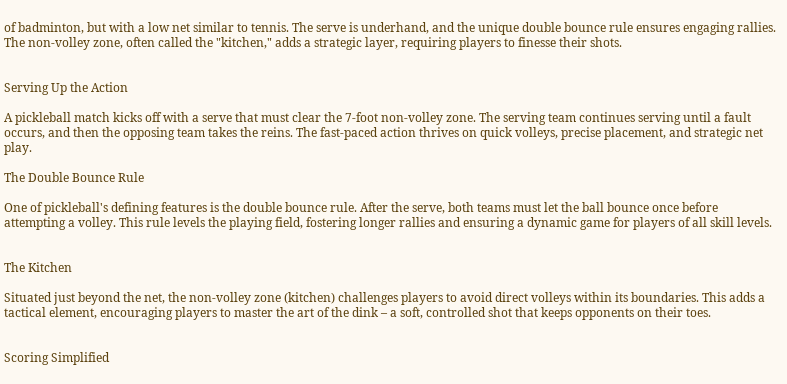of badminton, but with a low net similar to tennis. The serve is underhand, and the unique double bounce rule ensures engaging rallies. The non-volley zone, often called the "kitchen," adds a strategic layer, requiring players to finesse their shots.


Serving Up the Action

A pickleball match kicks off with a serve that must clear the 7-foot non-volley zone. The serving team continues serving until a fault occurs, and then the opposing team takes the reins. The fast-paced action thrives on quick volleys, precise placement, and strategic net play.

The Double Bounce Rule

One of pickleball's defining features is the double bounce rule. After the serve, both teams must let the ball bounce once before attempting a volley. This rule levels the playing field, fostering longer rallies and ensuring a dynamic game for players of all skill levels.


The Kitchen

Situated just beyond the net, the non-volley zone (kitchen) challenges players to avoid direct volleys within its boundaries. This adds a tactical element, encouraging players to master the art of the dink – a soft, controlled shot that keeps opponents on their toes.


Scoring Simplified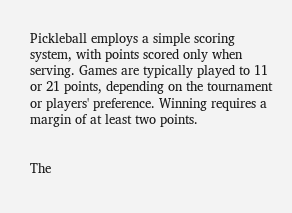Pickleball employs a simple scoring system, with points scored only when serving. Games are typically played to 11 or 21 points, depending on the tournament or players' preference. Winning requires a margin of at least two points.


The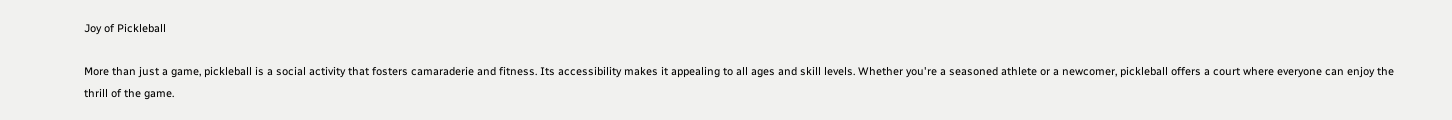Joy of Pickleball

More than just a game, pickleball is a social activity that fosters camaraderie and fitness. Its accessibility makes it appealing to all ages and skill levels. Whether you're a seasoned athlete or a newcomer, pickleball offers a court where everyone can enjoy the thrill of the game.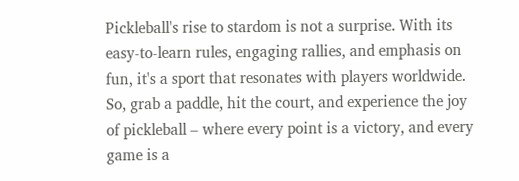Pickleball's rise to stardom is not a surprise. With its easy-to-learn rules, engaging rallies, and emphasis on fun, it's a sport that resonates with players worldwide. So, grab a paddle, hit the court, and experience the joy of pickleball – where every point is a victory, and every game is a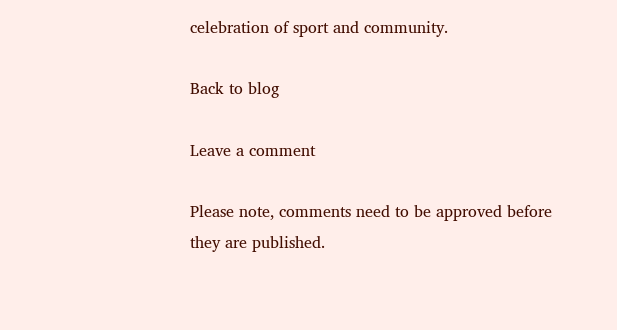celebration of sport and community.

Back to blog

Leave a comment

Please note, comments need to be approved before they are published.